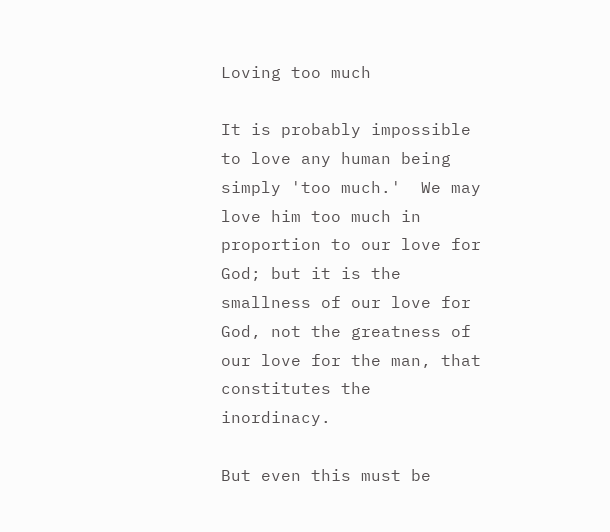Loving too much

It is probably impossible to love any human being simply 'too much.'  We may love him too much in proportion to our love for God; but it is the smallness of our love for God, not the greatness of our love for the man, that constitutes the inordinacy.

But even this must be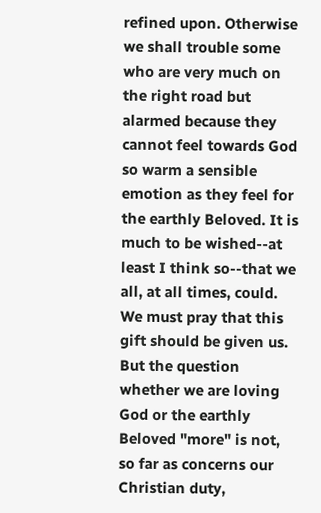refined upon. Otherwise we shall trouble some who are very much on the right road but alarmed because they cannot feel towards God so warm a sensible emotion as they feel for the earthly Beloved. It is much to be wished--at least I think so--that we all, at all times, could. We must pray that this gift should be given us. But the question whether we are loving God or the earthly Beloved "more" is not, so far as concerns our Christian duty,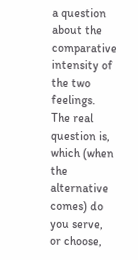a question about the comparative intensity of the two feelings. The real question is, which (when the alternative comes) do you serve, or choose,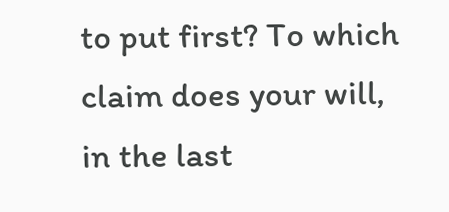to put first? To which claim does your will, in the last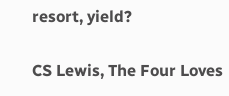resort, yield?

CS Lewis, The Four Loves